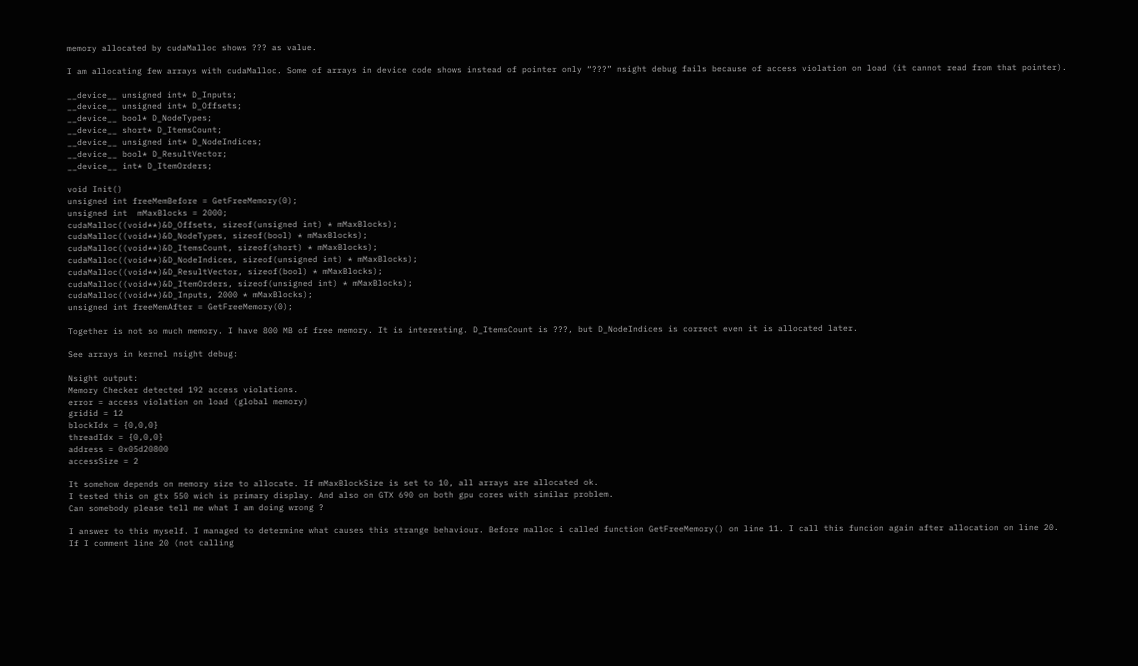memory allocated by cudaMalloc shows ??? as value.

I am allocating few arrays with cudaMalloc. Some of arrays in device code shows instead of pointer only “???” nsight debug fails because of access violation on load (it cannot read from that pointer).

__device__ unsigned int* D_Inputs;
__device__ unsigned int* D_Offsets;
__device__ bool* D_NodeTypes;
__device__ short* D_ItemsCount;
__device__ unsigned int* D_NodeIndices;
__device__ bool* D_ResultVector;
__device__ int* D_ItemOrders;

void Init()
unsigned int freeMemBefore = GetFreeMemory(0);
unsigned int  mMaxBlocks = 2000;
cudaMalloc((void**)&D_Offsets, sizeof(unsigned int) * mMaxBlocks);
cudaMalloc((void**)&D_NodeTypes, sizeof(bool) * mMaxBlocks);
cudaMalloc((void**)&D_ItemsCount, sizeof(short) * mMaxBlocks);
cudaMalloc((void**)&D_NodeIndices, sizeof(unsigned int) * mMaxBlocks);
cudaMalloc((void**)&D_ResultVector, sizeof(bool) * mMaxBlocks);
cudaMalloc((void**)&D_ItemOrders, sizeof(unsigned int) * mMaxBlocks);
cudaMalloc((void**)&D_Inputs, 2000 * mMaxBlocks);
unsigned int freeMemAfter = GetFreeMemory(0);

Together is not so much memory. I have 800 MB of free memory. It is interesting. D_ItemsCount is ???, but D_NodeIndices is correct even it is allocated later.

See arrays in kernel nsight debug:

Nsight output:
Memory Checker detected 192 access violations.
error = access violation on load (global memory)
gridid = 12
blockIdx = {0,0,0}
threadIdx = {0,0,0}
address = 0x05d20800
accessSize = 2

It somehow depends on memory size to allocate. If mMaxBlockSize is set to 10, all arrays are allocated ok.
I tested this on gtx 550 wich is primary display. And also on GTX 690 on both gpu cores with similar problem.
Can somebody please tell me what I am doing wrong ?

I answer to this myself. I managed to determine what causes this strange behaviour. Before malloc i called function GetFreeMemory() on line 11. I call this funcion again after allocation on line 20. If I comment line 20 (not calling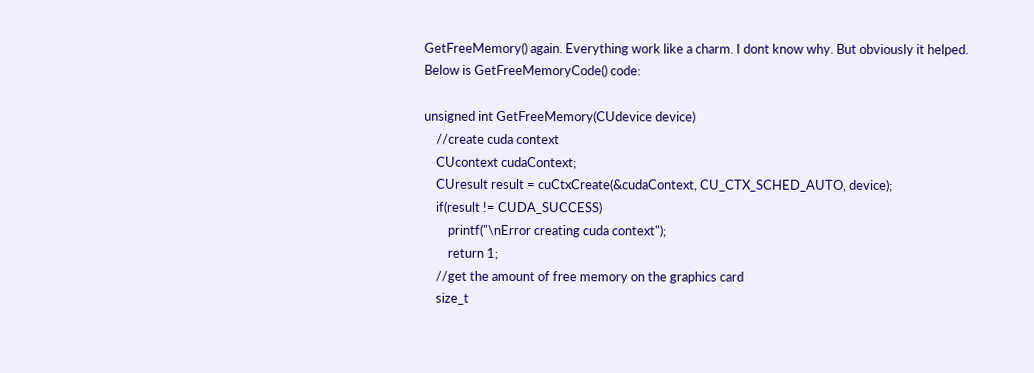GetFreeMemory() again. Everything work like a charm. I dont know why. But obviously it helped.
Below is GetFreeMemoryCode() code:

unsigned int GetFreeMemory(CUdevice device)
    //create cuda context
    CUcontext cudaContext;
    CUresult result = cuCtxCreate(&cudaContext, CU_CTX_SCHED_AUTO, device);
    if(result != CUDA_SUCCESS)
        printf("\nError creating cuda context");
        return 1;
    //get the amount of free memory on the graphics card
    size_t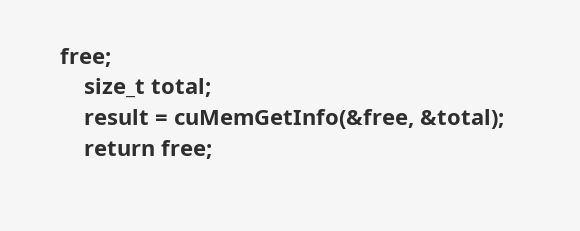free;
    size_t total;
    result = cuMemGetInfo(&free, &total);
    return free;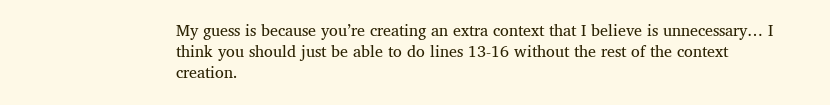My guess is because you’re creating an extra context that I believe is unnecessary… I think you should just be able to do lines 13-16 without the rest of the context creation.